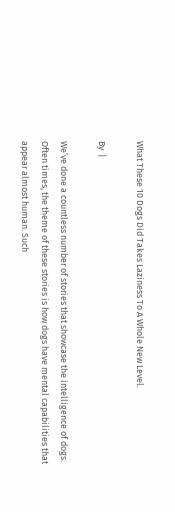What These 10 Dogs Did Takes Laziness To A Whole New Level.

By  |

We’ve done a countless number of stories that showcase the intelligence of dogs. Often times, the theme of these stories is how dogs have mental capabilities that appear almost human. Such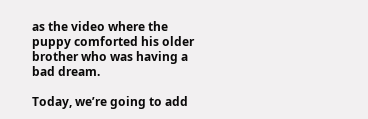as the video where the puppy comforted his older brother who was having a bad dream.

Today, we’re going to add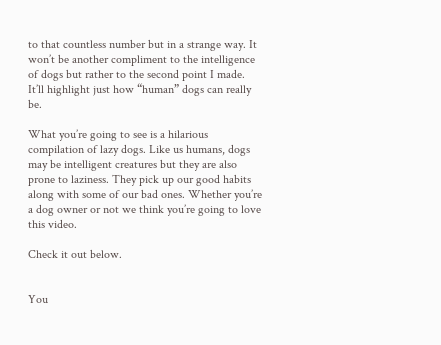to that countless number but in a strange way. It won’t be another compliment to the intelligence of dogs but rather to the second point I made. It’ll highlight just how “human” dogs can really be.

What you’re going to see is a hilarious compilation of lazy dogs. Like us humans, dogs may be intelligent creatures but they are also prone to laziness. They pick up our good habits along with some of our bad ones. Whether you’re a dog owner or not we think you’re going to love this video.

Check it out below.


You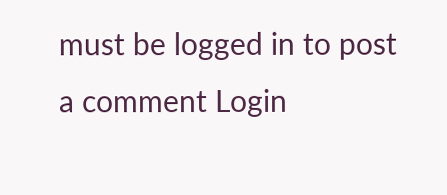must be logged in to post a comment Login